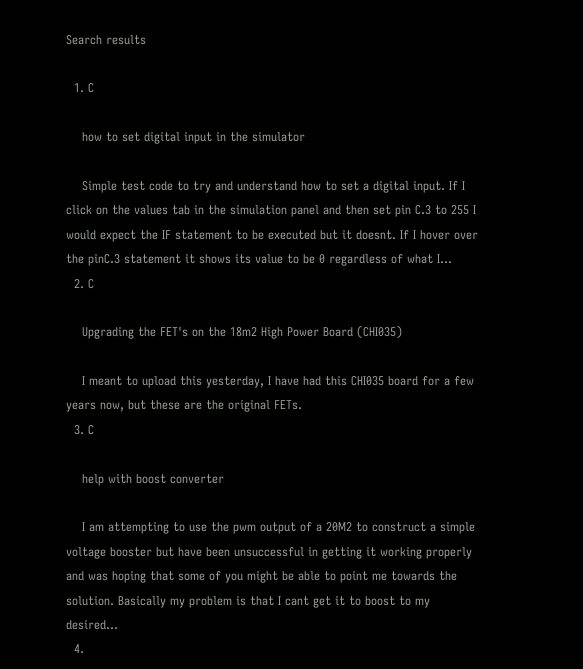Search results

  1. C

    how to set digital input in the simulator

    Simple test code to try and understand how to set a digital input. If I click on the values tab in the simulation panel and then set pin C.3 to 255 I would expect the IF statement to be executed but it doesnt. If I hover over the pinC.3 statement it shows its value to be 0 regardless of what I...
  2. C

    Upgrading the FET's on the 18m2 High Power Board (CHI035)

    I meant to upload this yesterday, I have had this CHI035 board for a few years now, but these are the original FETs.
  3. C

    help with boost converter

    I am attempting to use the pwm output of a 20M2 to construct a simple voltage booster but have been unsuccessful in getting it working properly and was hoping that some of you might be able to point me towards the solution. Basically my problem is that I cant get it to boost to my desired...
  4.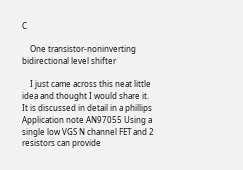C

    One transistor-noninverting bidirectional level shifter

    I just came across this neat little idea and thought I would share it. It is discussed in detail in a phillips Application note AN97055 Using a single low VGS N channel FET and 2 resistors can provide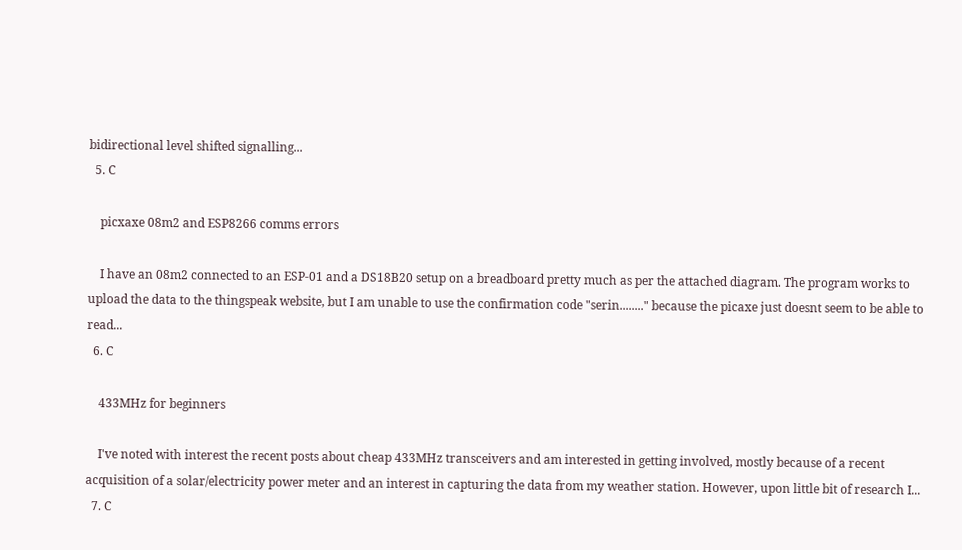bidirectional level shifted signalling...
  5. C

    picxaxe 08m2 and ESP8266 comms errors

    I have an 08m2 connected to an ESP-01 and a DS18B20 setup on a breadboard pretty much as per the attached diagram. The program works to upload the data to the thingspeak website, but I am unable to use the confirmation code "serin........" because the picaxe just doesnt seem to be able to read...
  6. C

    433MHz for beginners

    I've noted with interest the recent posts about cheap 433MHz transceivers and am interested in getting involved, mostly because of a recent acquisition of a solar/electricity power meter and an interest in capturing the data from my weather station. However, upon little bit of research I...
  7. C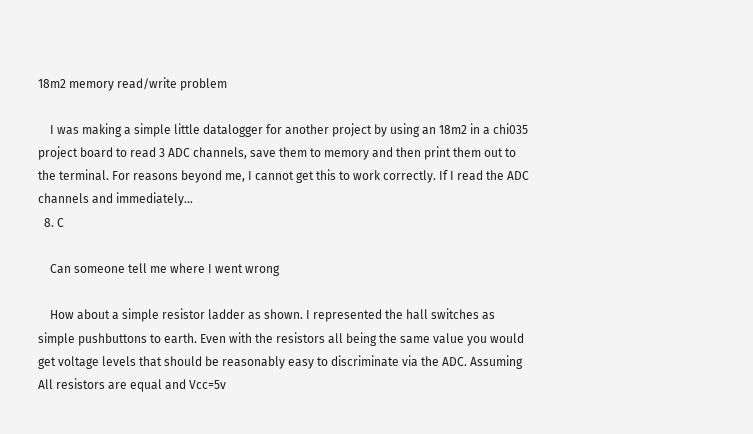18m2 memory read/write problem

    I was making a simple little datalogger for another project by using an 18m2 in a chi035 project board to read 3 ADC channels, save them to memory and then print them out to the terminal. For reasons beyond me, I cannot get this to work correctly. If I read the ADC channels and immediately...
  8. C

    Can someone tell me where I went wrong

    How about a simple resistor ladder as shown. I represented the hall switches as simple pushbuttons to earth. Even with the resistors all being the same value you would get voltage levels that should be reasonably easy to discriminate via the ADC. Assuming All resistors are equal and Vcc=5v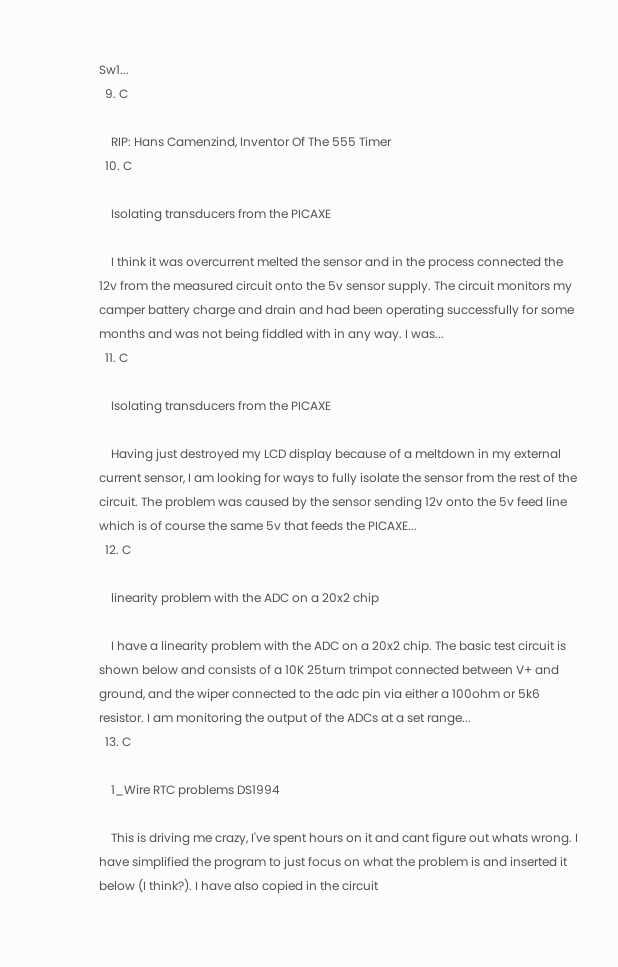Sw1...
  9. C

    RIP: Hans Camenzind, Inventor Of The 555 Timer
  10. C

    Isolating transducers from the PICAXE

    I think it was overcurrent melted the sensor and in the process connected the 12v from the measured circuit onto the 5v sensor supply. The circuit monitors my camper battery charge and drain and had been operating successfully for some months and was not being fiddled with in any way. I was...
  11. C

    Isolating transducers from the PICAXE

    Having just destroyed my LCD display because of a meltdown in my external current sensor, I am looking for ways to fully isolate the sensor from the rest of the circuit. The problem was caused by the sensor sending 12v onto the 5v feed line which is of course the same 5v that feeds the PICAXE...
  12. C

    linearity problem with the ADC on a 20x2 chip

    I have a linearity problem with the ADC on a 20x2 chip. The basic test circuit is shown below and consists of a 10K 25turn trimpot connected between V+ and ground, and the wiper connected to the adc pin via either a 100ohm or 5k6 resistor. I am monitoring the output of the ADCs at a set range...
  13. C

    1_Wire RTC problems DS1994

    This is driving me crazy, I've spent hours on it and cant figure out whats wrong. I have simplified the program to just focus on what the problem is and inserted it below (I think?). I have also copied in the circuit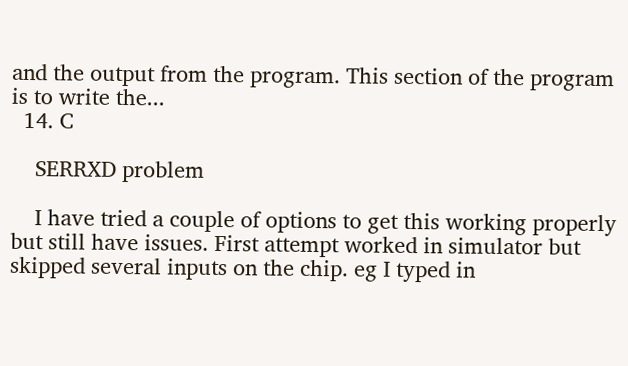and the output from the program. This section of the program is to write the...
  14. C

    SERRXD problem

    I have tried a couple of options to get this working properly but still have issues. First attempt worked in simulator but skipped several inputs on the chip. eg I typed in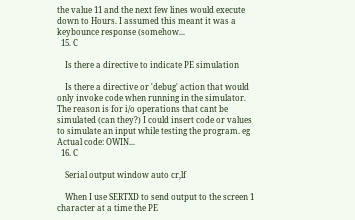the value 11 and the next few lines would execute down to Hours. I assumed this meant it was a keybounce response (somehow...
  15. C

    Is there a directive to indicate PE simulation

    Is there a directive or 'debug' action that would only invoke code when running in the simulator. The reason is for i/o operations that cant be simulated (can they?) I could insert code or values to simulate an input while testing the program. eg Actual code: OWIN...
  16. C

    Serial output window auto cr,lf

    When I use SERTXD to send output to the screen 1 character at a time the PE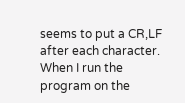seems to put a CR,LF after each character. When I run the program on the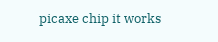picaxe chip it works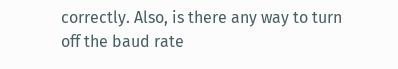correctly. Also, is there any way to turn off the baud rate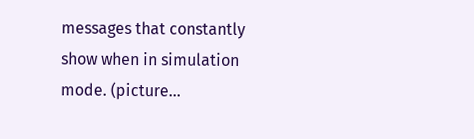messages that constantly show when in simulation mode. (picture...